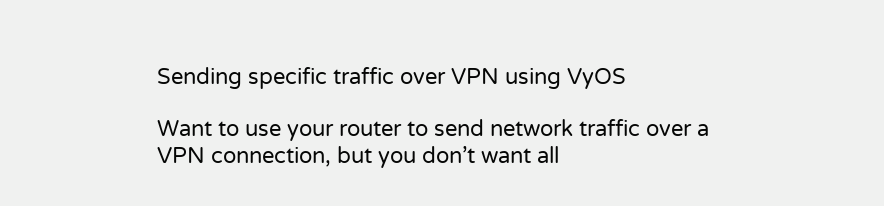Sending specific traffic over VPN using VyOS

Want to use your router to send network traffic over a VPN connection, but you don’t want all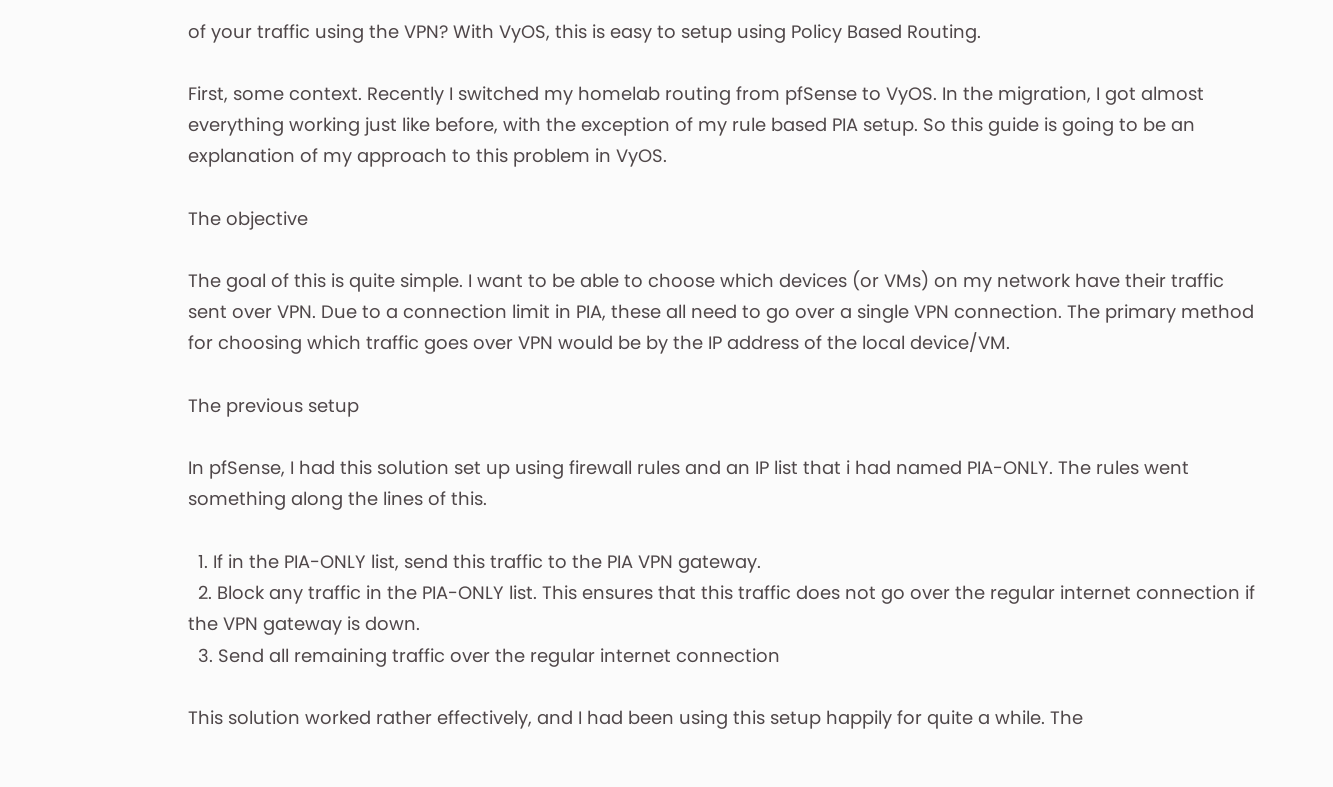of your traffic using the VPN? With VyOS, this is easy to setup using Policy Based Routing.

First, some context. Recently I switched my homelab routing from pfSense to VyOS. In the migration, I got almost everything working just like before, with the exception of my rule based PIA setup. So this guide is going to be an explanation of my approach to this problem in VyOS.

The objective

The goal of this is quite simple. I want to be able to choose which devices (or VMs) on my network have their traffic sent over VPN. Due to a connection limit in PIA, these all need to go over a single VPN connection. The primary method for choosing which traffic goes over VPN would be by the IP address of the local device/VM.

The previous setup

In pfSense, I had this solution set up using firewall rules and an IP list that i had named PIA-ONLY. The rules went something along the lines of this.

  1. If in the PIA-ONLY list, send this traffic to the PIA VPN gateway.
  2. Block any traffic in the PIA-ONLY list. This ensures that this traffic does not go over the regular internet connection if the VPN gateway is down.
  3. Send all remaining traffic over the regular internet connection

This solution worked rather effectively, and I had been using this setup happily for quite a while. The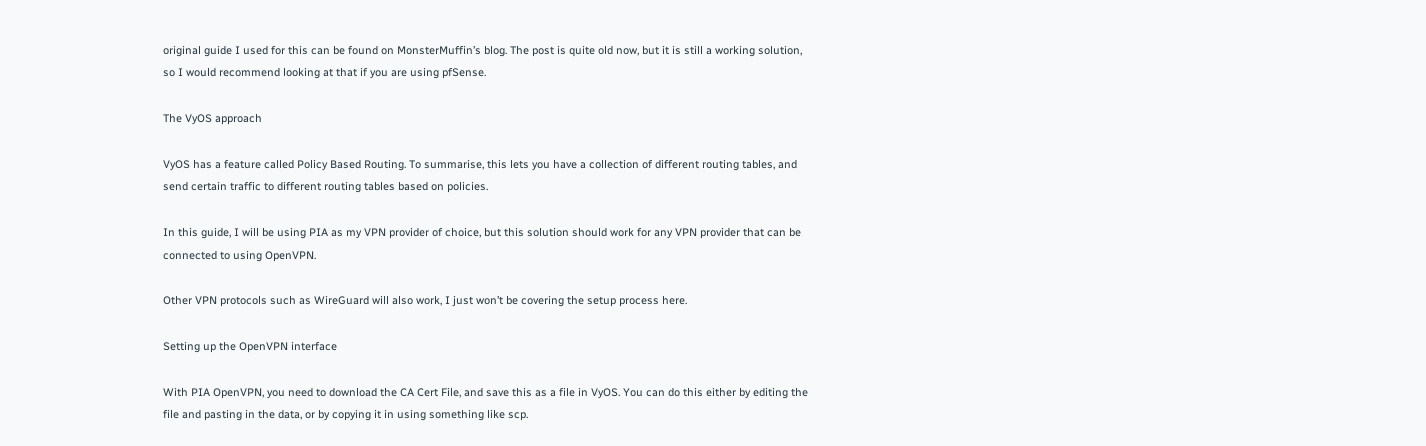original guide I used for this can be found on MonsterMuffin’s blog. The post is quite old now, but it is still a working solution, so I would recommend looking at that if you are using pfSense.

The VyOS approach

VyOS has a feature called Policy Based Routing. To summarise, this lets you have a collection of different routing tables, and send certain traffic to different routing tables based on policies.

In this guide, I will be using PIA as my VPN provider of choice, but this solution should work for any VPN provider that can be connected to using OpenVPN.

Other VPN protocols such as WireGuard will also work, I just won’t be covering the setup process here.

Setting up the OpenVPN interface

With PIA OpenVPN, you need to download the CA Cert File, and save this as a file in VyOS. You can do this either by editing the file and pasting in the data, or by copying it in using something like scp.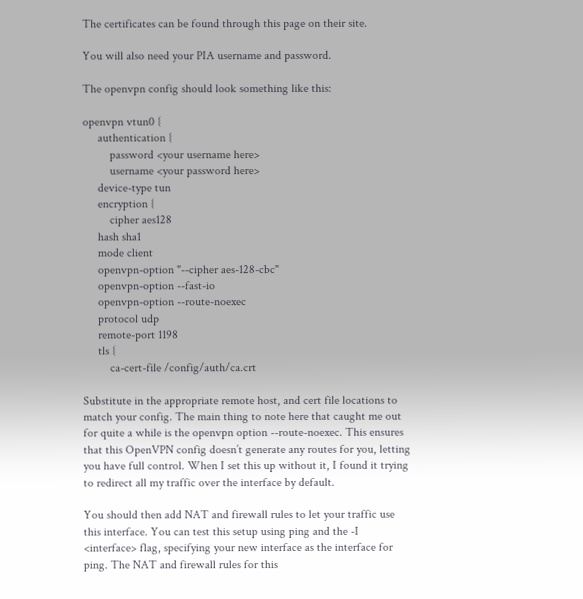The certificates can be found through this page on their site.

You will also need your PIA username and password.

The openvpn config should look something like this:

openvpn vtun0 {
     authentication {
         password <your username here>
         username <your password here>
     device-type tun
     encryption {
         cipher aes128
     hash sha1
     mode client
     openvpn-option "--cipher aes-128-cbc"
     openvpn-option --fast-io
     openvpn-option --route-noexec
     protocol udp
     remote-port 1198
     tls {
         ca-cert-file /config/auth/ca.crt

Substitute in the appropriate remote host, and cert file locations to match your config. The main thing to note here that caught me out for quite a while is the openvpn option --route-noexec. This ensures that this OpenVPN config doesn’t generate any routes for you, letting you have full control. When I set this up without it, I found it trying to redirect all my traffic over the interface by default.

You should then add NAT and firewall rules to let your traffic use this interface. You can test this setup using ping and the -I <interface> flag, specifying your new interface as the interface for ping. The NAT and firewall rules for this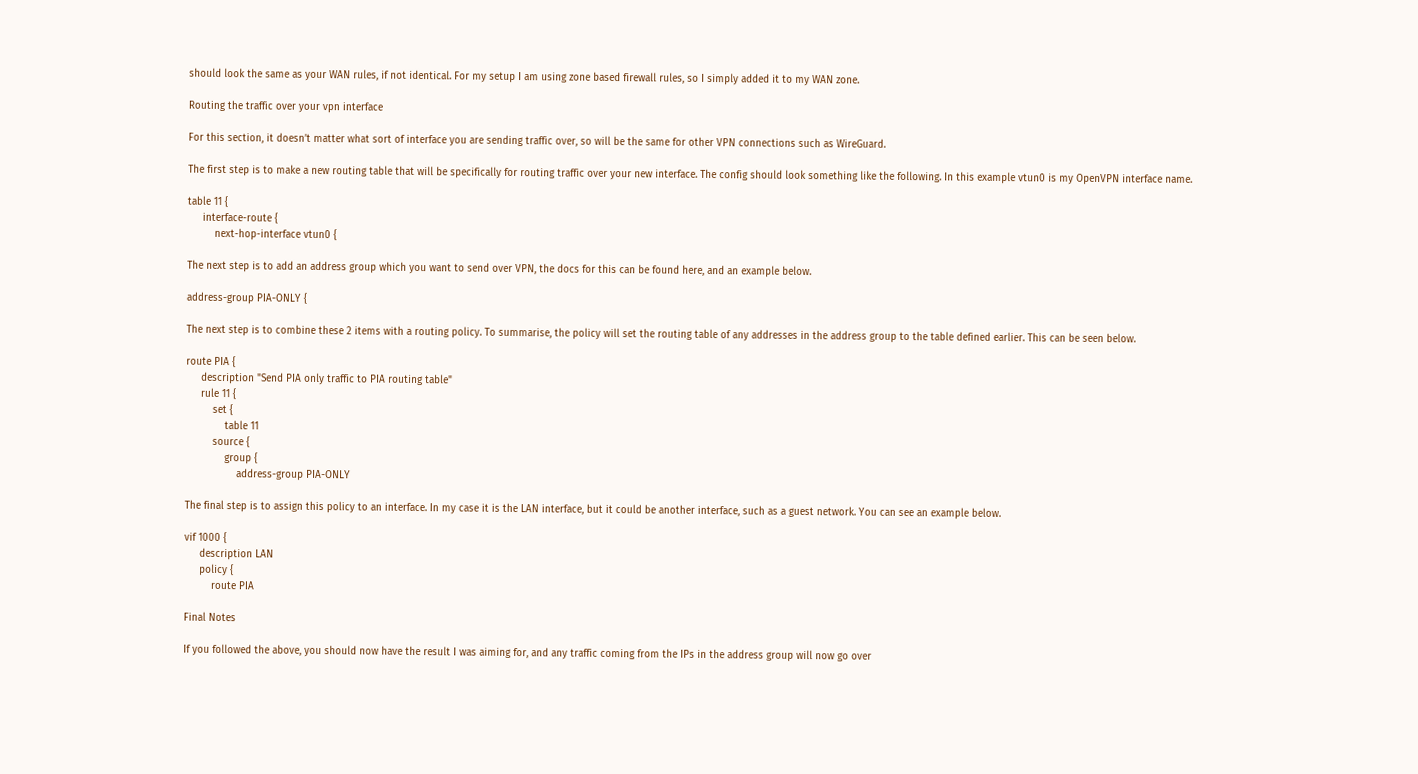should look the same as your WAN rules, if not identical. For my setup I am using zone based firewall rules, so I simply added it to my WAN zone.

Routing the traffic over your vpn interface

For this section, it doesn’t matter what sort of interface you are sending traffic over, so will be the same for other VPN connections such as WireGuard.

The first step is to make a new routing table that will be specifically for routing traffic over your new interface. The config should look something like the following. In this example vtun0 is my OpenVPN interface name.

table 11 {
     interface-route {
         next-hop-interface vtun0 {

The next step is to add an address group which you want to send over VPN, the docs for this can be found here, and an example below.

address-group PIA-ONLY {

The next step is to combine these 2 items with a routing policy. To summarise, the policy will set the routing table of any addresses in the address group to the table defined earlier. This can be seen below.

route PIA {
     description "Send PIA only traffic to PIA routing table"
     rule 11 {
         set {
             table 11
         source {
             group {
                 address-group PIA-ONLY

The final step is to assign this policy to an interface. In my case it is the LAN interface, but it could be another interface, such as a guest network. You can see an example below.

vif 1000 {
     description LAN
     policy {
         route PIA

Final Notes

If you followed the above, you should now have the result I was aiming for, and any traffic coming from the IPs in the address group will now go over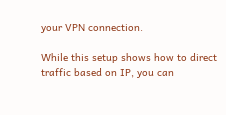your VPN connection.

While this setup shows how to direct traffic based on IP, you can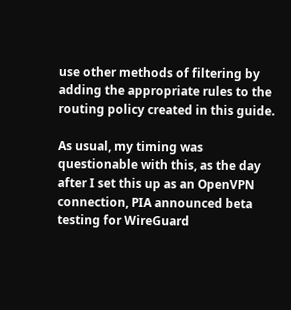use other methods of filtering by adding the appropriate rules to the routing policy created in this guide.

As usual, my timing was questionable with this, as the day after I set this up as an OpenVPN connection, PIA announced beta testing for WireGuard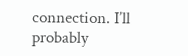connection. I’ll probably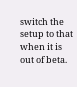switch the setup to that when it is out of beta.